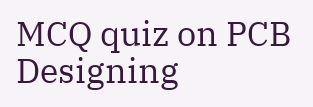MCQ quiz on PCB Designing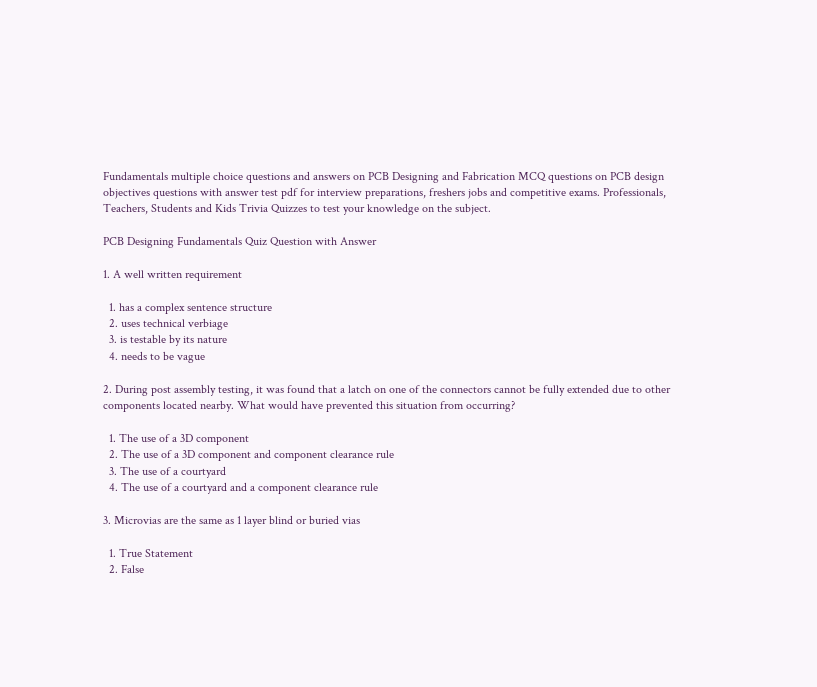Fundamentals multiple choice questions and answers on PCB Designing and Fabrication MCQ questions on PCB design objectives questions with answer test pdf for interview preparations, freshers jobs and competitive exams. Professionals, Teachers, Students and Kids Trivia Quizzes to test your knowledge on the subject.

PCB Designing Fundamentals Quiz Question with Answer

1. A well written requirement

  1. has a complex sentence structure
  2. uses technical verbiage
  3. is testable by its nature
  4. needs to be vague

2. During post assembly testing, it was found that a latch on one of the connectors cannot be fully extended due to other components located nearby. What would have prevented this situation from occurring?

  1. The use of a 3D component
  2. The use of a 3D component and component clearance rule
  3. The use of a courtyard
  4. The use of a courtyard and a component clearance rule

3. Microvias are the same as 1 layer blind or buried vias

  1. True Statement
  2. False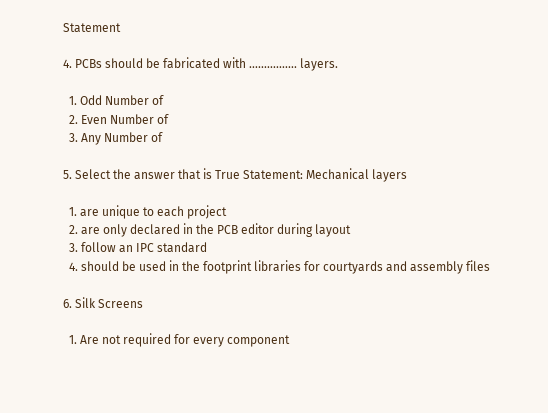Statement

4. PCBs should be fabricated with ................ layers.

  1. Odd Number of
  2. Even Number of
  3. Any Number of

5. Select the answer that is True Statement: Mechanical layers

  1. are unique to each project
  2. are only declared in the PCB editor during layout
  3. follow an IPC standard
  4. should be used in the footprint libraries for courtyards and assembly files

6. Silk Screens

  1. Are not required for every component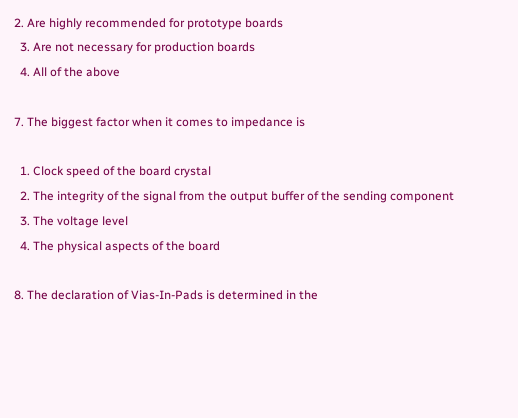2. Are highly recommended for prototype boards
  3. Are not necessary for production boards
  4. All of the above

7. The biggest factor when it comes to impedance is

  1. Clock speed of the board crystal
  2. The integrity of the signal from the output buffer of the sending component
  3. The voltage level
  4. The physical aspects of the board

8. The declaration of Vias-In-Pads is determined in the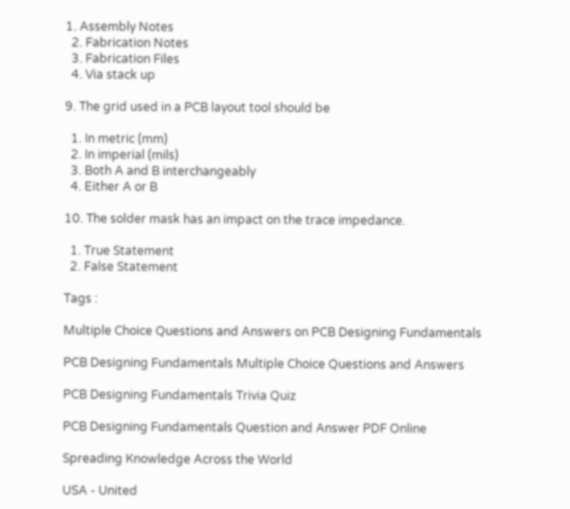1. Assembly Notes
  2. Fabrication Notes
  3. Fabrication Files
  4. Via stack up

9. The grid used in a PCB layout tool should be

  1. In metric (mm)
  2. In imperial (mils)
  3. Both A and B interchangeably
  4. Either A or B

10. The solder mask has an impact on the trace impedance.

  1. True Statement
  2. False Statement

Tags :

Multiple Choice Questions and Answers on PCB Designing Fundamentals

PCB Designing Fundamentals Multiple Choice Questions and Answers

PCB Designing Fundamentals Trivia Quiz

PCB Designing Fundamentals Question and Answer PDF Online

Spreading Knowledge Across the World

USA - United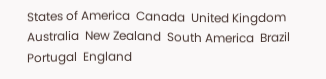States of America  Canada  United Kingdom  Australia  New Zealand  South America  Brazil  Portugal  England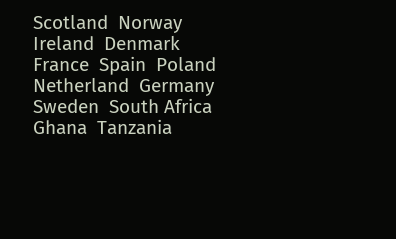Scotland  Norway  Ireland  Denmark  France  Spain  Poland  Netherland  Germany  Sweden  South Africa  Ghana  Tanzania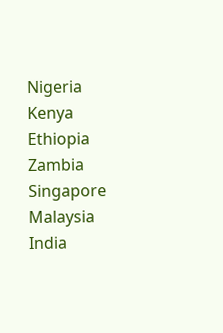Nigeria  Kenya  Ethiopia  Zambia  Singapore  Malaysia  India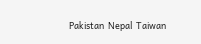Pakistan  Nepal  Taiwan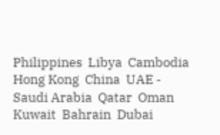Philippines  Libya  Cambodia  Hong Kong  China  UAE - Saudi Arabia  Qatar  Oman  Kuwait  Bahrain  Dubai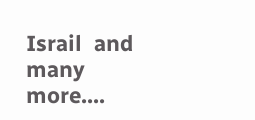Israil  and many more....